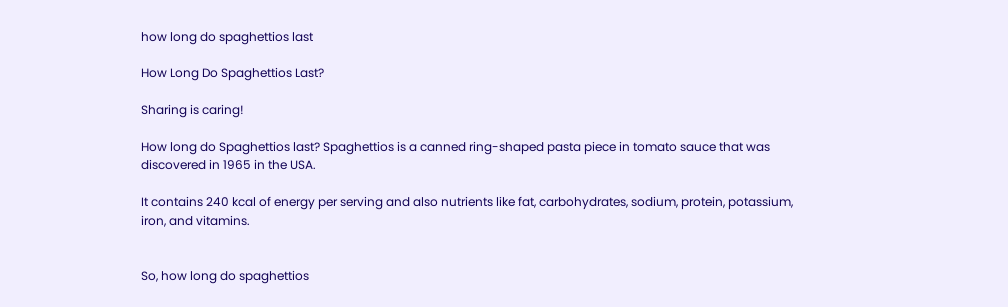how long do spaghettios last

How Long Do Spaghettios Last?

Sharing is caring!

How long do Spaghettios last? Spaghettios is a canned ring-shaped pasta piece in tomato sauce that was discovered in 1965 in the USA.

It contains 240 kcal of energy per serving and also nutrients like fat, carbohydrates, sodium, protein, potassium, iron, and vitamins.


So, how long do spaghettios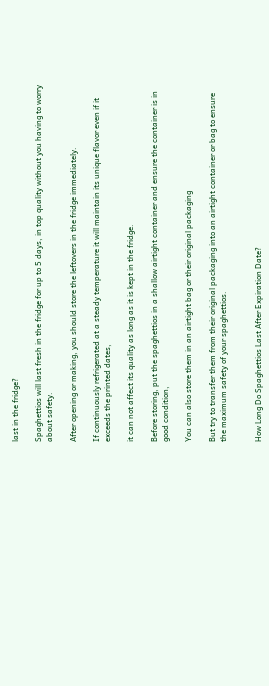last in the fridge?

Spaghettios will last fresh in the fridge for up to 5 days, in top quality without you having to worry about safety.

After opening or making, you should store the leftovers in the fridge immediately.

If continuously refrigerated at a steady temperature it will maintain its unique flavor even if it exceeds the printed dates,

it can not affect its quality as long as it is kept in the fridge.

Before storing, put the spaghettios in a shallow airtight container and ensure the container is in good condition,

You can also store them in an airtight bag or their original packaging

But try to transfer them from their original packaging into an airtight container or bag to ensure the maximum safety of your spaghettios.


How Long Do Spaghettios Last After Expiration Date?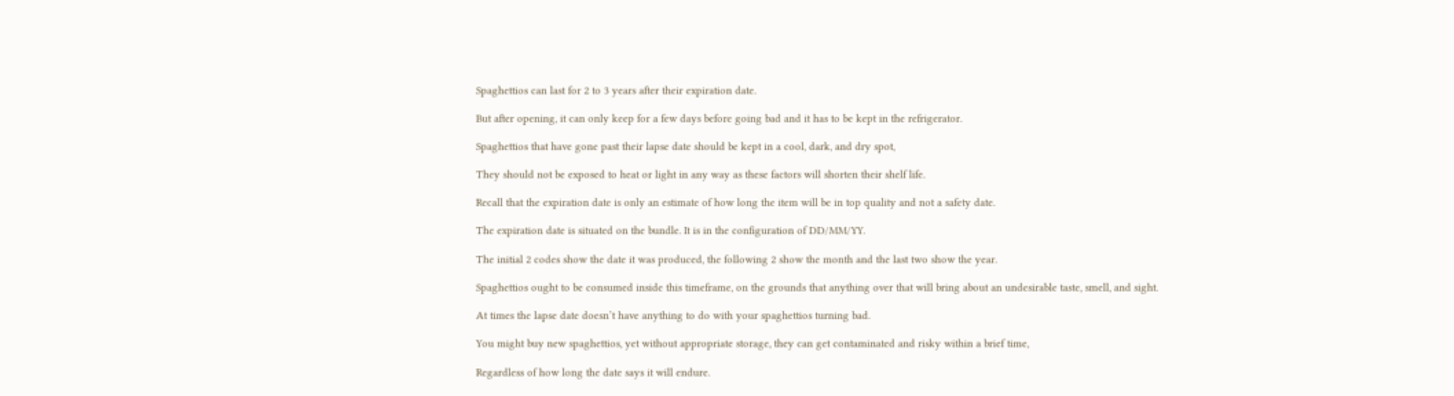Spaghettios can last for 2 to 3 years after their expiration date.

But after opening, it can only keep for a few days before going bad and it has to be kept in the refrigerator.

Spaghettios that have gone past their lapse date should be kept in a cool, dark, and dry spot,

They should not be exposed to heat or light in any way as these factors will shorten their shelf life.

Recall that the expiration date is only an estimate of how long the item will be in top quality and not a safety date.

The expiration date is situated on the bundle. It is in the configuration of DD/MM/YY.

The initial 2 codes show the date it was produced, the following 2 show the month and the last two show the year.

Spaghettios ought to be consumed inside this timeframe, on the grounds that anything over that will bring about an undesirable taste, smell, and sight.

At times the lapse date doesn’t have anything to do with your spaghettios turning bad.

You might buy new spaghettios, yet without appropriate storage, they can get contaminated and risky within a brief time,

Regardless of how long the date says it will endure.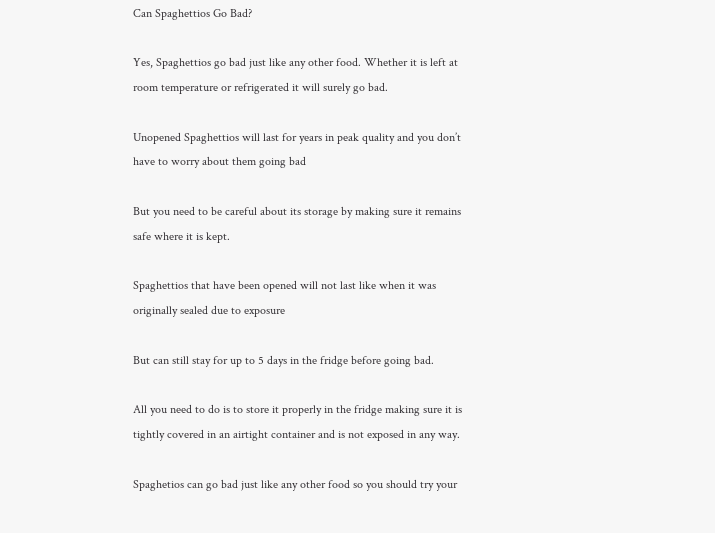Can Spaghettios Go Bad?

Yes, Spaghettios go bad just like any other food. Whether it is left at room temperature or refrigerated it will surely go bad.

Unopened Spaghettios will last for years in peak quality and you don’t have to worry about them going bad

But you need to be careful about its storage by making sure it remains safe where it is kept.

Spaghettios that have been opened will not last like when it was originally sealed due to exposure

But can still stay for up to 5 days in the fridge before going bad.

All you need to do is to store it properly in the fridge making sure it is tightly covered in an airtight container and is not exposed in any way.

Spaghetios can go bad just like any other food so you should try your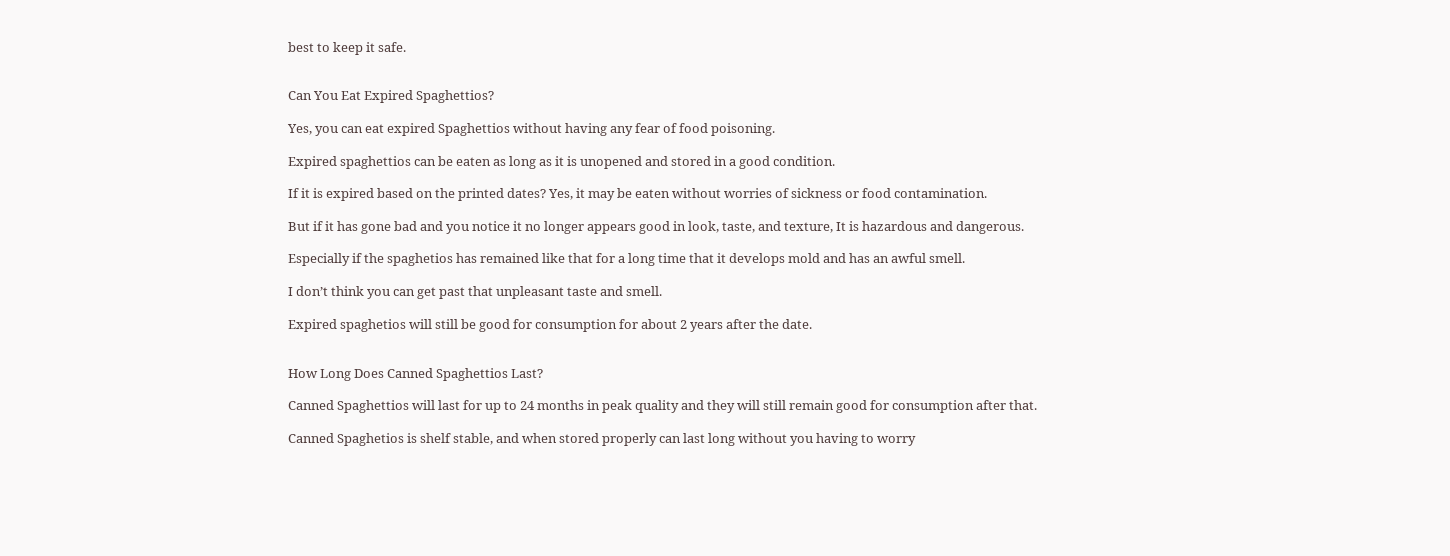best to keep it safe.


Can You Eat Expired Spaghettios?

Yes, you can eat expired Spaghettios without having any fear of food poisoning.

Expired spaghettios can be eaten as long as it is unopened and stored in a good condition.

If it is expired based on the printed dates? Yes, it may be eaten without worries of sickness or food contamination.

But if it has gone bad and you notice it no longer appears good in look, taste, and texture, It is hazardous and dangerous.

Especially if the spaghetios has remained like that for a long time that it develops mold and has an awful smell.

I don’t think you can get past that unpleasant taste and smell.

Expired spaghetios will still be good for consumption for about 2 years after the date.


How Long Does Canned Spaghettios Last?

Canned Spaghettios will last for up to 24 months in peak quality and they will still remain good for consumption after that.

Canned Spaghetios is shelf stable, and when stored properly can last long without you having to worry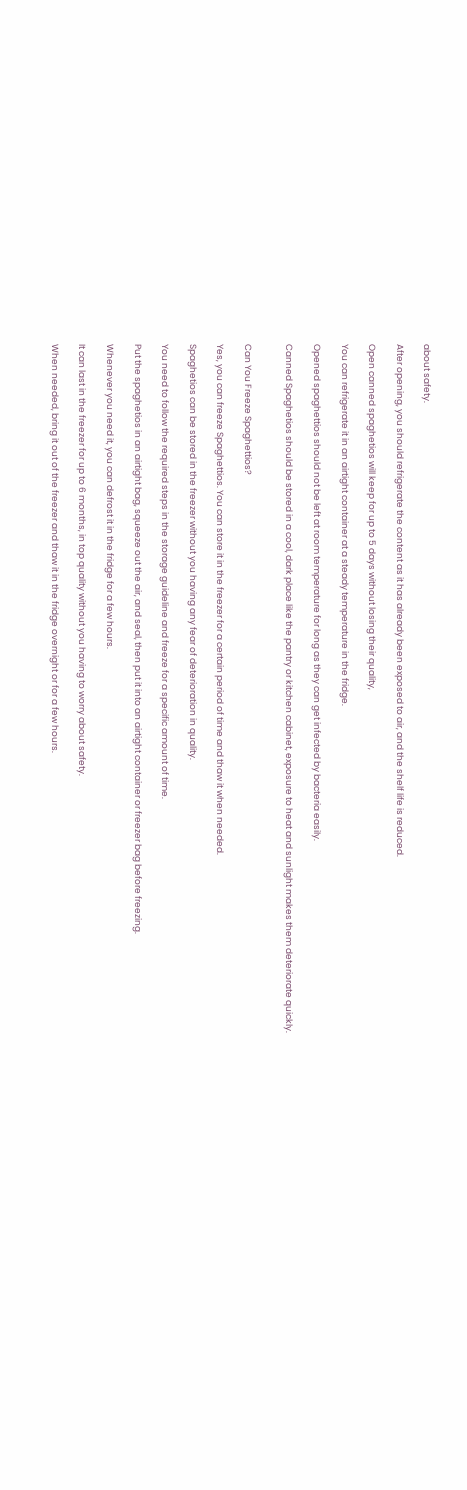about safety.

After opening, you should refrigerate the content as it has already been exposed to air, and the shelf life is reduced.

Open canned spaghetios will keep for up to 5 days without losing their quality,

You can refrigerate it in an airtight container at a steady temperature in the fridge.

Opened spaghettios should not be left at room temperature for long as they can get infected by bacteria easily.

Canned Spaghetios should be stored in a cool, dark place like the pantry or kitchen cabinet, exposure to heat and sunlight makes them deteriorate quickly.


Can You Freeze Spaghettios?

Yes, you can freeze Spaghettios. You can store it in the freezer for a certain period of time and thaw it when needed.

Spaghetios can be stored in the freezer without you having any fear of deterioration in quality.

You need to follow the required steps in the storage guideline and freeze for a specific amount of time.

Put the spaghetios in an airtight bag, squeeze out the air, and seal, then put it into an airtight container or freezer bag before freezing.

Whenever you need it, you can defrost it in the fridge for a few hours.

It can last in the freezer for up to 6 months, in top quality without you having to worry about safety.

When needed, bring it out of the freezer and thaw it in the fridge overnight or for a few hours.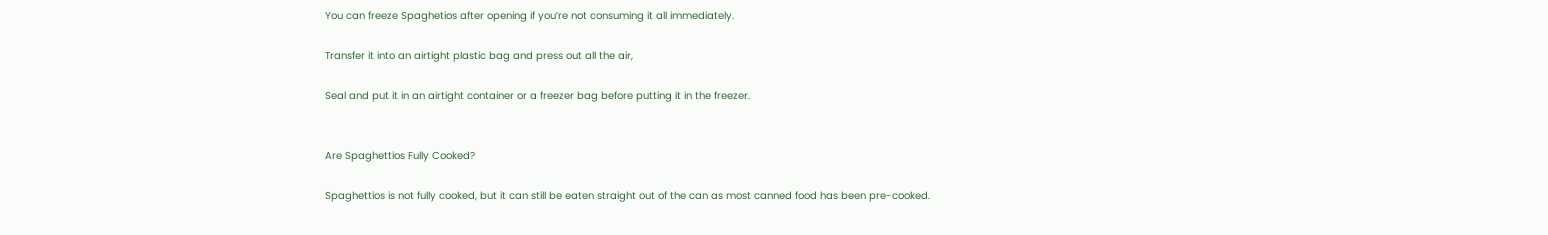You can freeze Spaghetios after opening if you’re not consuming it all immediately.

Transfer it into an airtight plastic bag and press out all the air,

Seal and put it in an airtight container or a freezer bag before putting it in the freezer.


Are Spaghettios Fully Cooked?

Spaghettios is not fully cooked, but it can still be eaten straight out of the can as most canned food has been pre-cooked.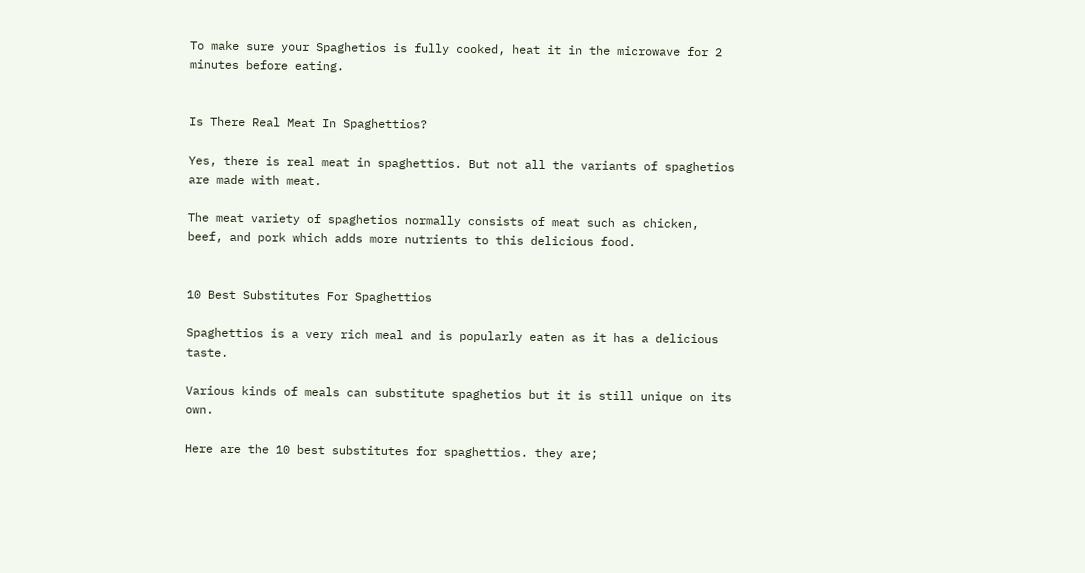To make sure your Spaghetios is fully cooked, heat it in the microwave for 2 minutes before eating.


Is There Real Meat In Spaghettios?

Yes, there is real meat in spaghettios. But not all the variants of spaghetios are made with meat.

The meat variety of spaghetios normally consists of meat such as chicken, beef, and pork which adds more nutrients to this delicious food.


10 Best Substitutes For Spaghettios

Spaghettios is a very rich meal and is popularly eaten as it has a delicious taste.

Various kinds of meals can substitute spaghetios but it is still unique on its own.

Here are the 10 best substitutes for spaghettios. they are;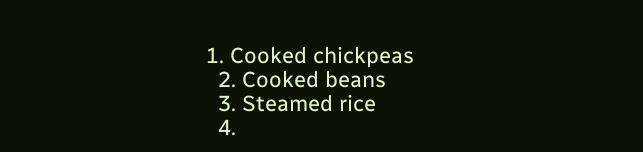1. Cooked chickpeas
  2. Cooked beans
  3. Steamed rice
  4.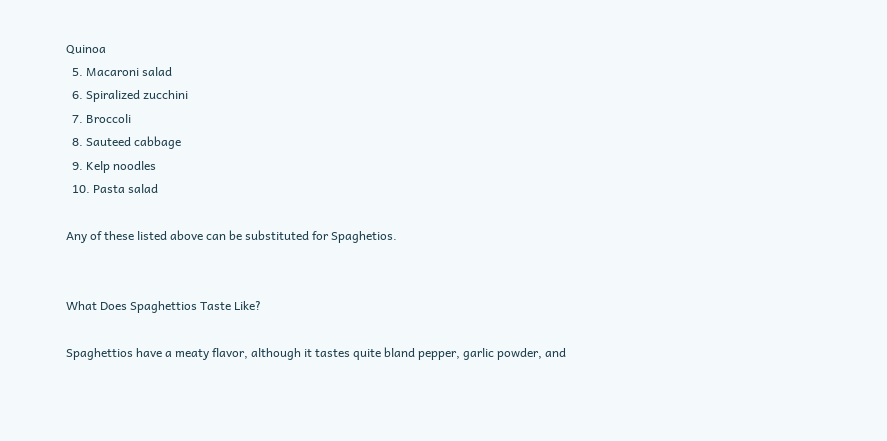Quinoa
  5. Macaroni salad
  6. Spiralized zucchini
  7. Broccoli
  8. Sauteed cabbage
  9. Kelp noodles
  10. Pasta salad

Any of these listed above can be substituted for Spaghetios.


What Does Spaghettios Taste Like?

Spaghettios have a meaty flavor, although it tastes quite bland pepper, garlic powder, and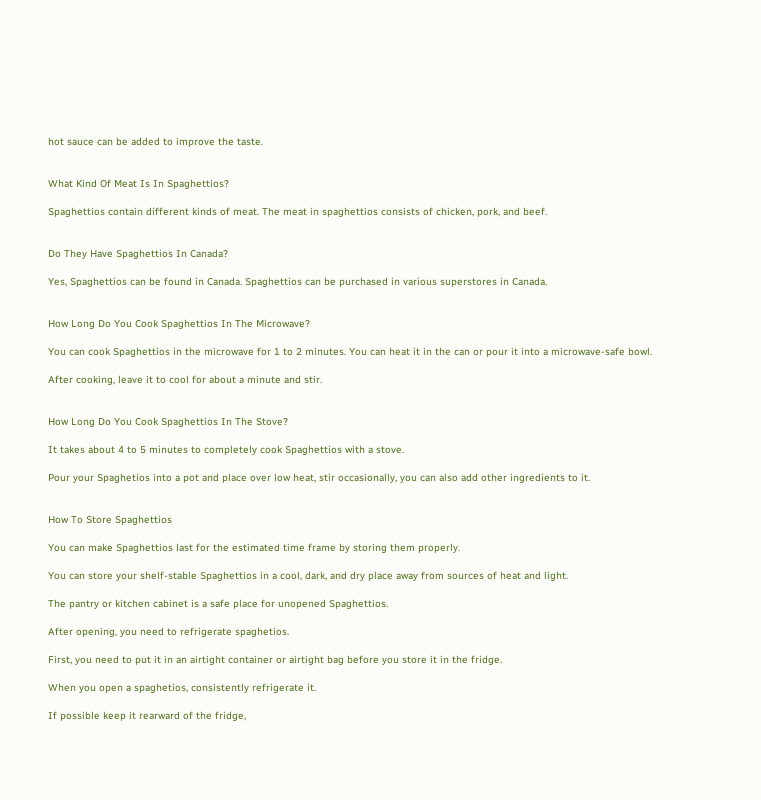hot sauce can be added to improve the taste.


What Kind Of Meat Is In Spaghettios?

Spaghettios contain different kinds of meat. The meat in spaghettios consists of chicken, pork, and beef.


Do They Have Spaghettios In Canada?

Yes, Spaghettios can be found in Canada. Spaghettios can be purchased in various superstores in Canada.


How Long Do You Cook Spaghettios In The Microwave?

You can cook Spaghettios in the microwave for 1 to 2 minutes. You can heat it in the can or pour it into a microwave-safe bowl.

After cooking, leave it to cool for about a minute and stir.


How Long Do You Cook Spaghettios In The Stove?

It takes about 4 to 5 minutes to completely cook Spaghettios with a stove.

Pour your Spaghetios into a pot and place over low heat, stir occasionally, you can also add other ingredients to it.


How To Store Spaghettios

You can make Spaghettios last for the estimated time frame by storing them properly.

You can store your shelf-stable Spaghettios in a cool, dark, and dry place away from sources of heat and light.

The pantry or kitchen cabinet is a safe place for unopened Spaghettios.

After opening, you need to refrigerate spaghetios.

First, you need to put it in an airtight container or airtight bag before you store it in the fridge.

When you open a spaghetios, consistently refrigerate it.

If possible keep it rearward of the fridge,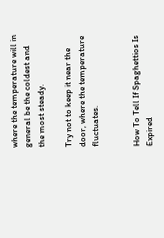where the temperature will in general be the coldest and the most steady.

Try not to keep it near the door, where the temperature fluctuates.


How To Tell If Spaghettios Is Expired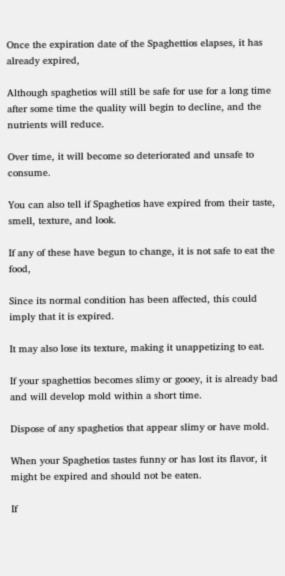Once the expiration date of the Spaghettios elapses, it has already expired,

Although spaghetios will still be safe for use for a long time after some time the quality will begin to decline, and the nutrients will reduce.

Over time, it will become so deteriorated and unsafe to consume.

You can also tell if Spaghetios have expired from their taste, smell, texture, and look.

If any of these have begun to change, it is not safe to eat the food,

Since its normal condition has been affected, this could imply that it is expired.

It may also lose its texture, making it unappetizing to eat.

If your spaghettios becomes slimy or gooey, it is already bad and will develop mold within a short time.

Dispose of any spaghetios that appear slimy or have mold.

When your Spaghetios tastes funny or has lost its flavor, it might be expired and should not be eaten.

If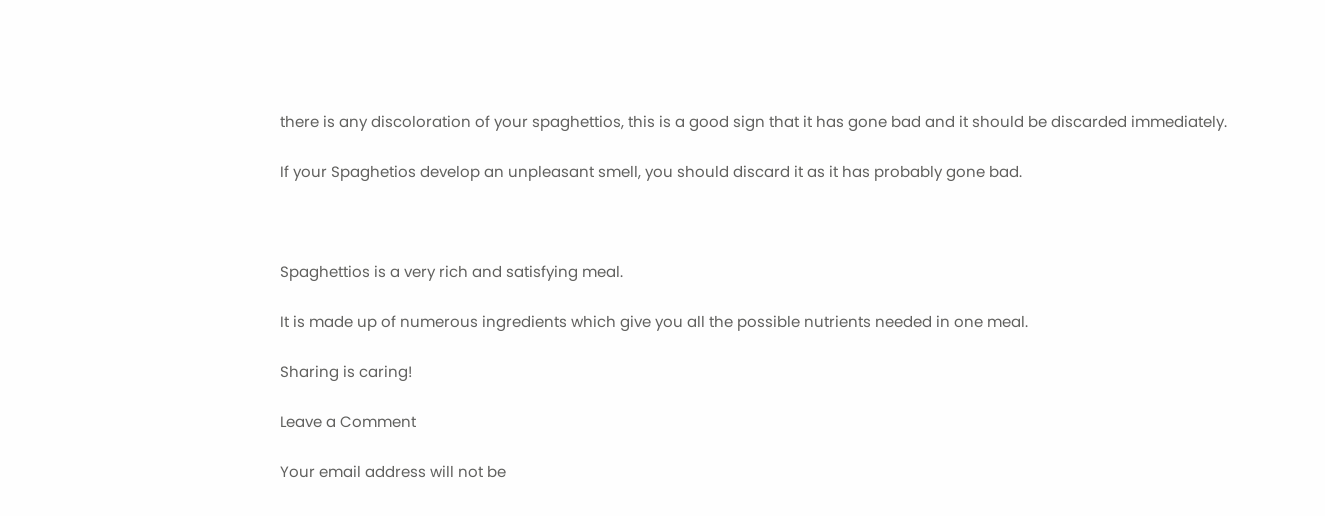there is any discoloration of your spaghettios, this is a good sign that it has gone bad and it should be discarded immediately.

If your Spaghetios develop an unpleasant smell, you should discard it as it has probably gone bad.



Spaghettios is a very rich and satisfying meal.

It is made up of numerous ingredients which give you all the possible nutrients needed in one meal.

Sharing is caring!

Leave a Comment

Your email address will not be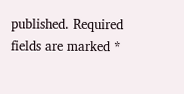published. Required fields are marked *